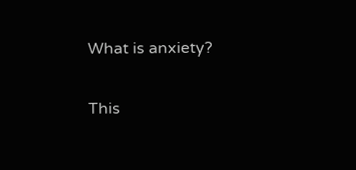What is anxiety?

This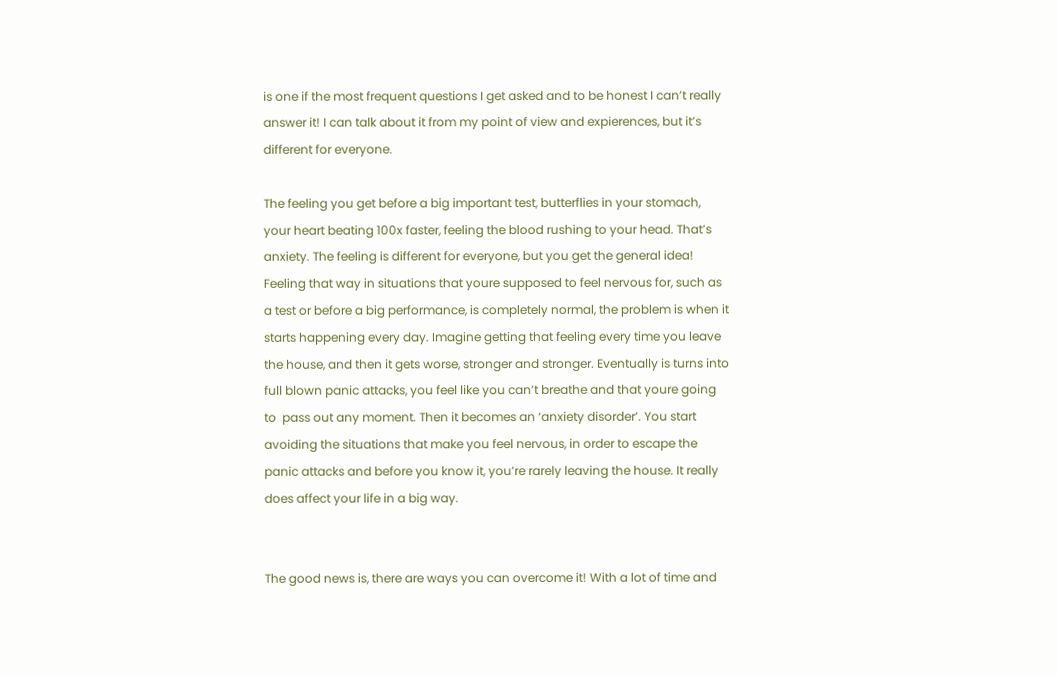is one if the most frequent questions I get asked and to be honest I can’t really answer it! I can talk about it from my point of view and expierences, but it’s different for everyone.

The feeling you get before a big important test, butterflies in your stomach, your heart beating 100x faster, feeling the blood rushing to your head. That’s anxiety. The feeling is different for everyone, but you get the general idea! Feeling that way in situations that youre supposed to feel nervous for, such as a test or before a big performance, is completely normal, the problem is when it starts happening every day. Imagine getting that feeling every time you leave the house, and then it gets worse, stronger and stronger. Eventually is turns into full blown panic attacks, you feel like you can’t breathe and that youre going to  pass out any moment. Then it becomes an ‘anxiety disorder’. You start avoiding the situations that make you feel nervous, in order to escape the panic attacks and before you know it, you’re rarely leaving the house. It really does affect your life in a big way.


The good news is, there are ways you can overcome it! With a lot of time and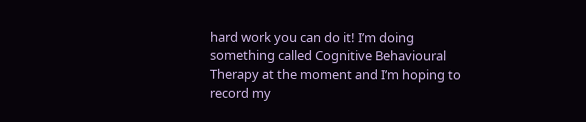hard work you can do it! I’m doing something called Cognitive Behavioural Therapy at the moment and I’m hoping to record my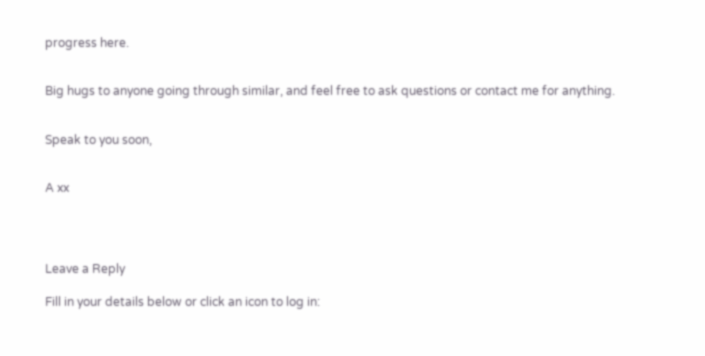progress here.


Big hugs to anyone going through similar, and feel free to ask questions or contact me for anything.


Speak to you soon,


A xx




Leave a Reply

Fill in your details below or click an icon to log in: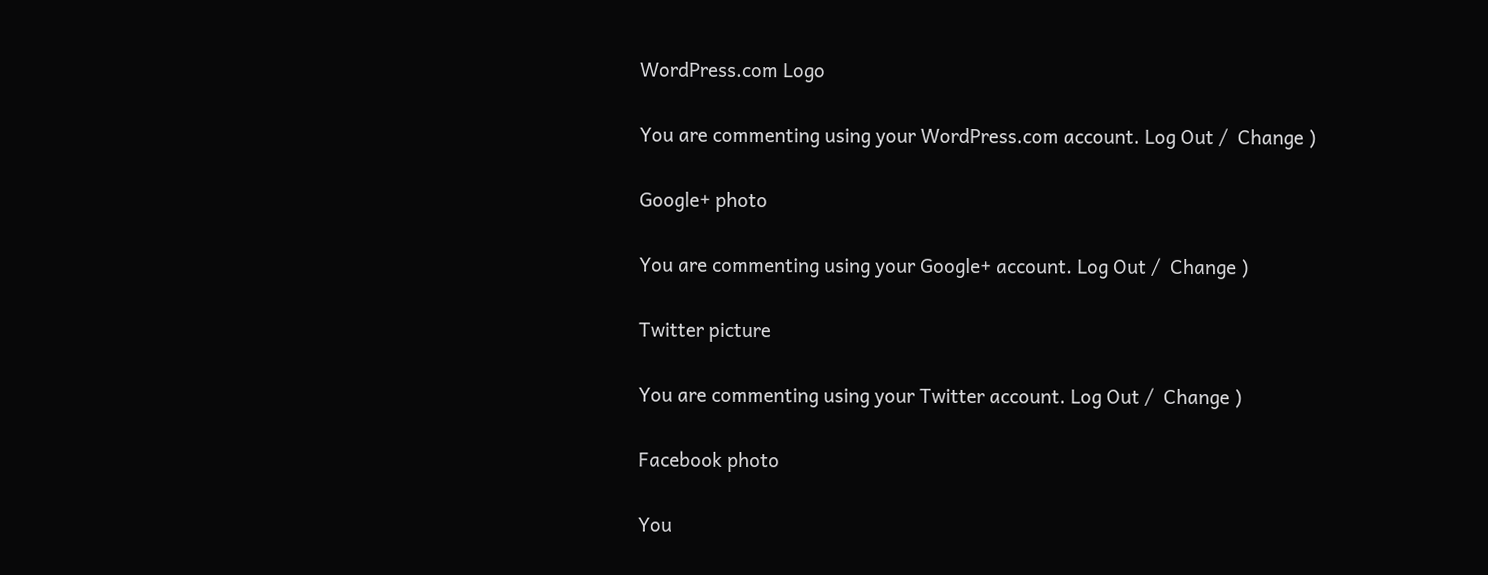WordPress.com Logo

You are commenting using your WordPress.com account. Log Out /  Change )

Google+ photo

You are commenting using your Google+ account. Log Out /  Change )

Twitter picture

You are commenting using your Twitter account. Log Out /  Change )

Facebook photo

You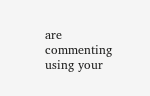are commenting using your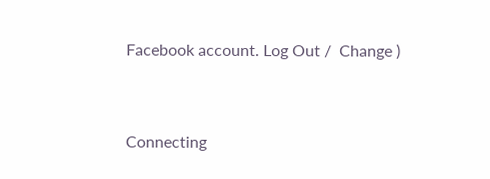Facebook account. Log Out /  Change )


Connecting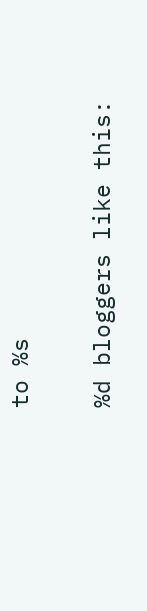to %s

%d bloggers like this: